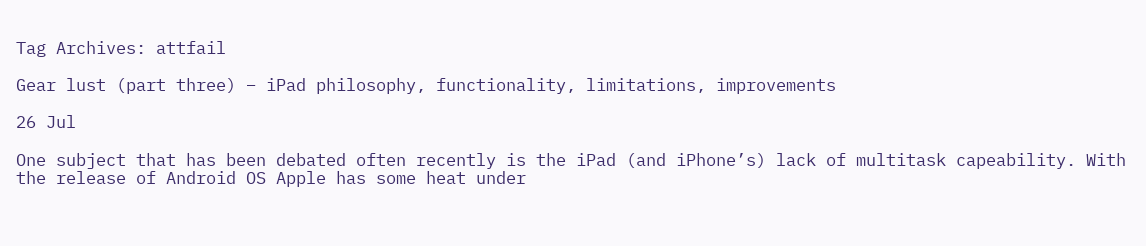Tag Archives: attfail

Gear lust (part three) – iPad philosophy, functionality, limitations, improvements

26 Jul

One subject that has been debated often recently is the iPad (and iPhone’s) lack of multitask capeability. With the release of Android OS Apple has some heat under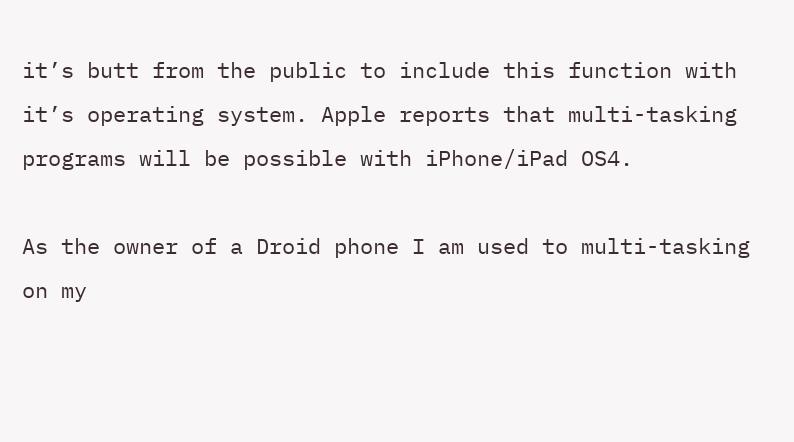it’s butt from the public to include this function with it’s operating system. Apple reports that multi-tasking programs will be possible with iPhone/iPad OS4.

As the owner of a Droid phone I am used to multi-tasking on my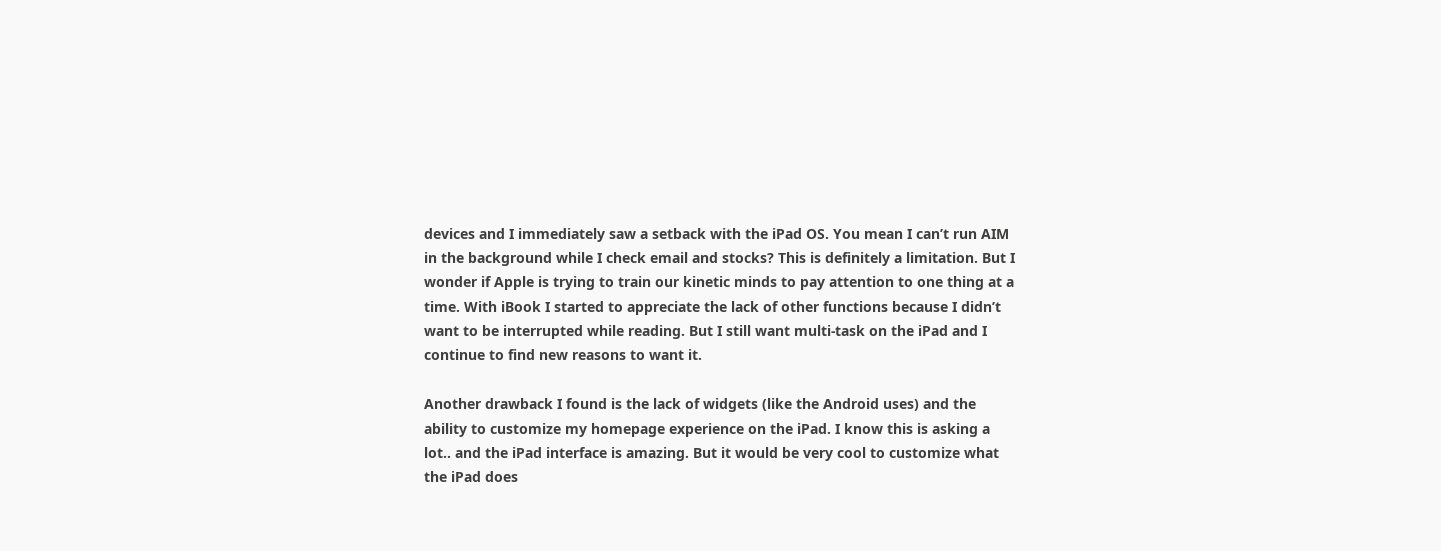devices and I immediately saw a setback with the iPad OS. You mean I can’t run AIM in the background while I check email and stocks? This is definitely a limitation. But I wonder if Apple is trying to train our kinetic minds to pay attention to one thing at a time. With iBook I started to appreciate the lack of other functions because I didn’t want to be interrupted while reading. But I still want multi-task on the iPad and I continue to find new reasons to want it.

Another drawback I found is the lack of widgets (like the Android uses) and the ability to customize my homepage experience on the iPad. I know this is asking a lot.. and the iPad interface is amazing. But it would be very cool to customize what the iPad does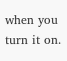when you turn it on.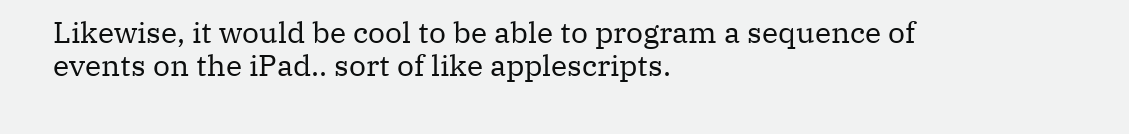Likewise, it would be cool to be able to program a sequence of events on the iPad.. sort of like applescripts.